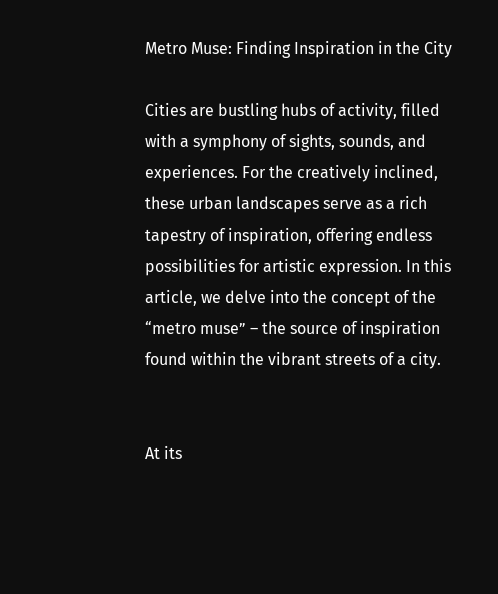Metro Muse: Finding Inspiration in the City

Cities are bustling hubs of activity, filled with a symphony of sights, sounds, and experiences. For the creatively inclined, these urban landscapes serve as a rich tapestry of inspiration, offering endless possibilities for artistic expression. In this article, we delve into the concept of the “metro muse” – the source of inspiration found within the vibrant streets of a city.


At its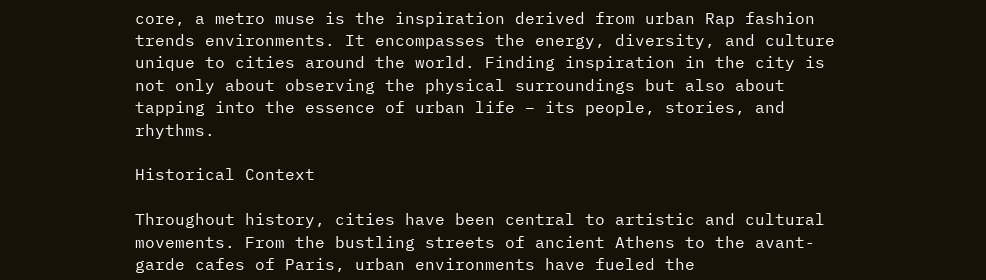core, a metro muse is the inspiration derived from urban Rap fashion trends environments. It encompasses the energy, diversity, and culture unique to cities around the world. Finding inspiration in the city is not only about observing the physical surroundings but also about tapping into the essence of urban life – its people, stories, and rhythms.

Historical Context

Throughout history, cities have been central to artistic and cultural movements. From the bustling streets of ancient Athens to the avant-garde cafes of Paris, urban environments have fueled the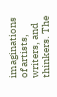imaginations of artists, writers, and thinkers. The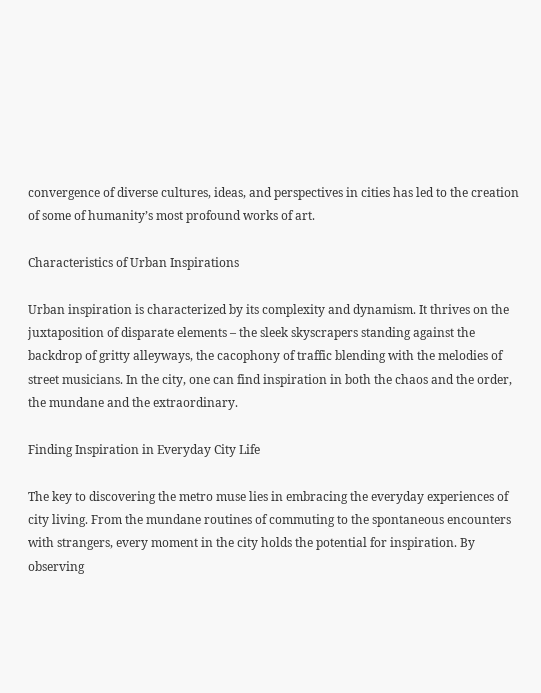convergence of diverse cultures, ideas, and perspectives in cities has led to the creation of some of humanity’s most profound works of art.

Characteristics of Urban Inspirations

Urban inspiration is characterized by its complexity and dynamism. It thrives on the juxtaposition of disparate elements – the sleek skyscrapers standing against the backdrop of gritty alleyways, the cacophony of traffic blending with the melodies of street musicians. In the city, one can find inspiration in both the chaos and the order, the mundane and the extraordinary.

Finding Inspiration in Everyday City Life

The key to discovering the metro muse lies in embracing the everyday experiences of city living. From the mundane routines of commuting to the spontaneous encounters with strangers, every moment in the city holds the potential for inspiration. By observing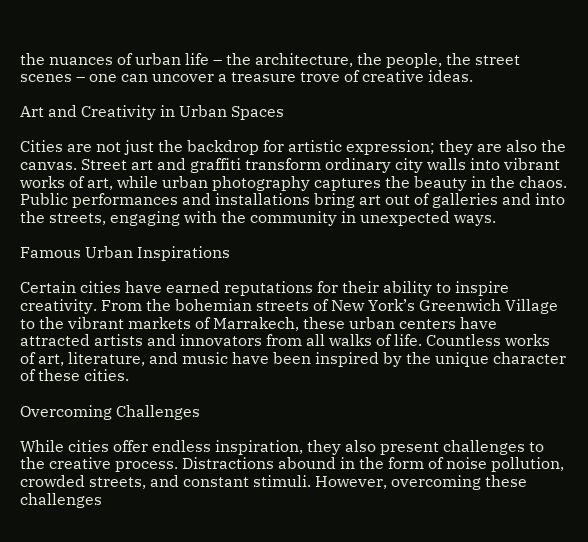the nuances of urban life – the architecture, the people, the street scenes – one can uncover a treasure trove of creative ideas.

Art and Creativity in Urban Spaces

Cities are not just the backdrop for artistic expression; they are also the canvas. Street art and graffiti transform ordinary city walls into vibrant works of art, while urban photography captures the beauty in the chaos. Public performances and installations bring art out of galleries and into the streets, engaging with the community in unexpected ways.

Famous Urban Inspirations

Certain cities have earned reputations for their ability to inspire creativity. From the bohemian streets of New York’s Greenwich Village to the vibrant markets of Marrakech, these urban centers have attracted artists and innovators from all walks of life. Countless works of art, literature, and music have been inspired by the unique character of these cities.

Overcoming Challenges

While cities offer endless inspiration, they also present challenges to the creative process. Distractions abound in the form of noise pollution, crowded streets, and constant stimuli. However, overcoming these challenges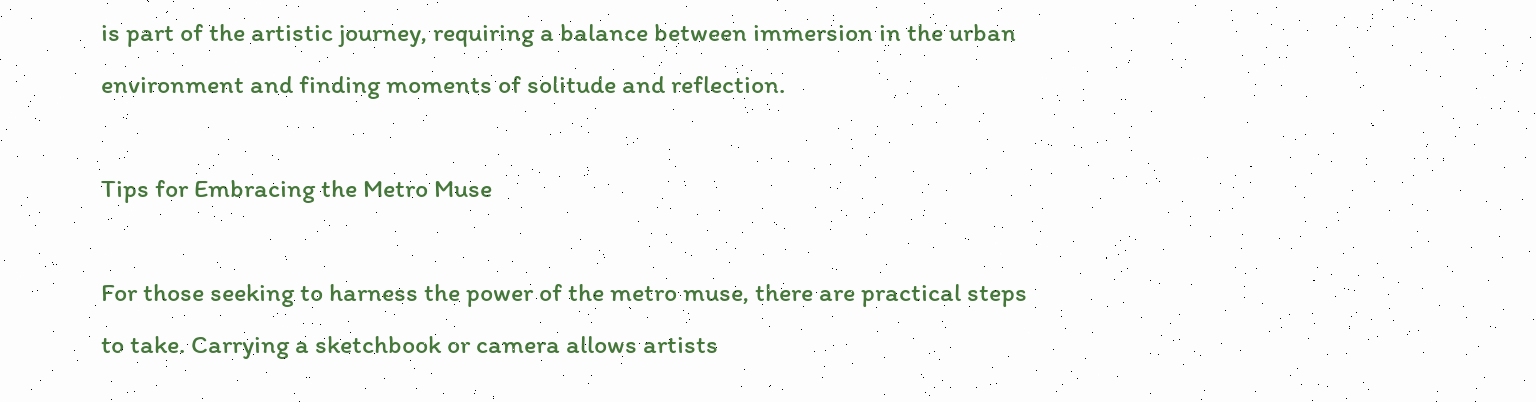is part of the artistic journey, requiring a balance between immersion in the urban environment and finding moments of solitude and reflection.

Tips for Embracing the Metro Muse

For those seeking to harness the power of the metro muse, there are practical steps to take. Carrying a sketchbook or camera allows artists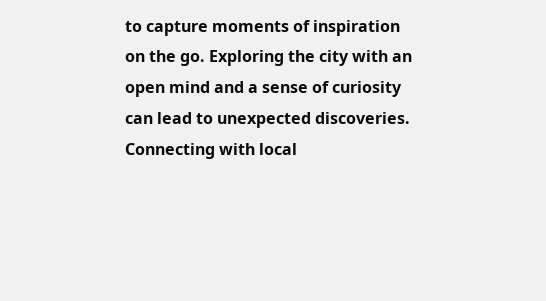to capture moments of inspiration on the go. Exploring the city with an open mind and a sense of curiosity can lead to unexpected discoveries. Connecting with local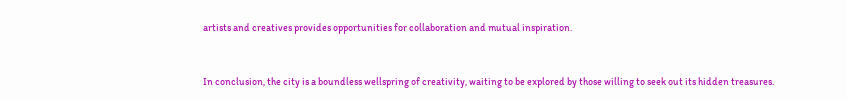artists and creatives provides opportunities for collaboration and mutual inspiration.


In conclusion, the city is a boundless wellspring of creativity, waiting to be explored by those willing to seek out its hidden treasures.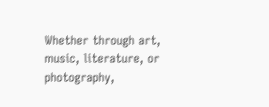Whether through art, music, literature, or photography,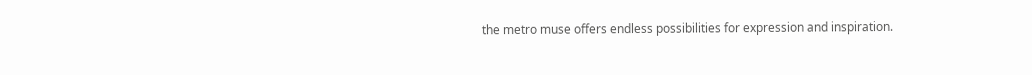the metro muse offers endless possibilities for expression and inspiration.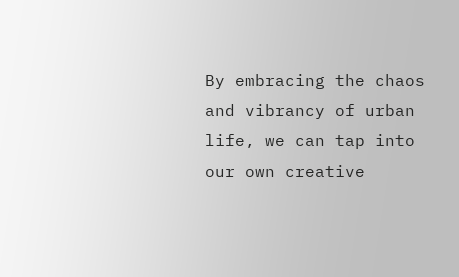By embracing the chaos and vibrancy of urban life, we can tap into our own creative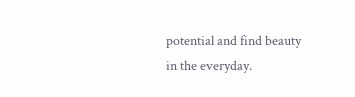potential and find beauty in the everyday.